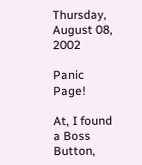Thursday, August 08, 2002

Panic Page!

At, I found a Boss Button,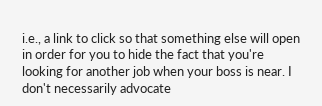i.e., a link to click so that something else will open in order for you to hide the fact that you're looking for another job when your boss is near. I don't necessarily advocate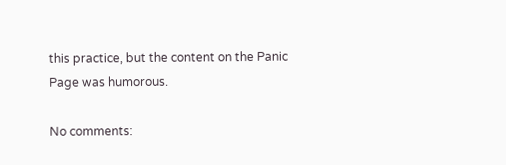this practice, but the content on the Panic Page was humorous.

No comments: